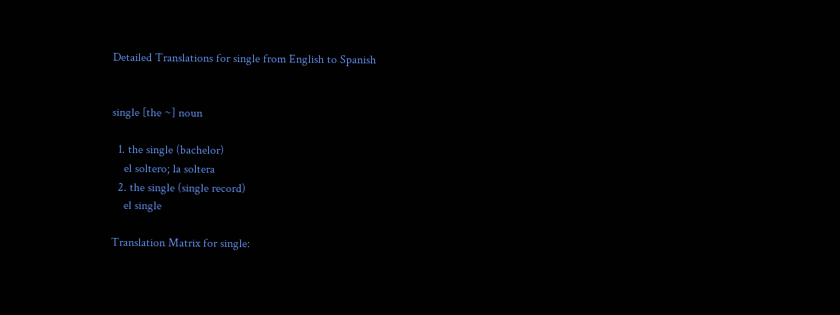Detailed Translations for single from English to Spanish


single [the ~] noun

  1. the single (bachelor)
    el soltero; la soltera
  2. the single (single record)
    el single

Translation Matrix for single: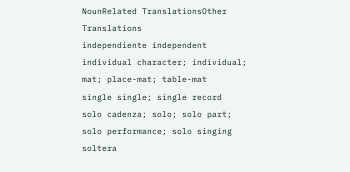NounRelated TranslationsOther Translations
independiente independent
individual character; individual; mat; place-mat; table-mat
single single; single record
solo cadenza; solo; solo part; solo performance; solo singing
soltera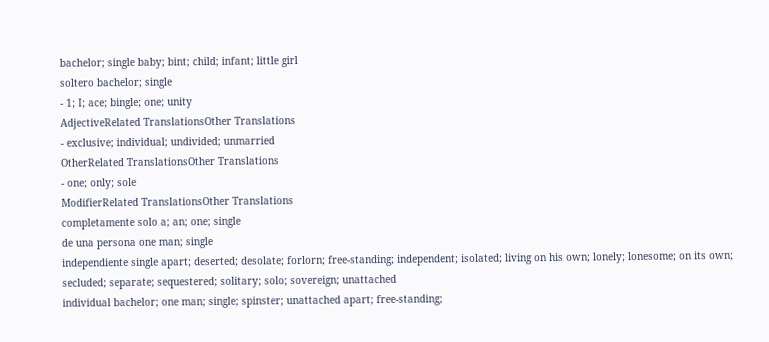bachelor; single baby; bint; child; infant; little girl
soltero bachelor; single
- 1; I; ace; bingle; one; unity
AdjectiveRelated TranslationsOther Translations
- exclusive; individual; undivided; unmarried
OtherRelated TranslationsOther Translations
- one; only; sole
ModifierRelated TranslationsOther Translations
completamente solo a; an; one; single
de una persona one man; single
independiente single apart; deserted; desolate; forlorn; free-standing; independent; isolated; living on his own; lonely; lonesome; on its own; secluded; separate; sequestered; solitary; solo; sovereign; unattached
individual bachelor; one man; single; spinster; unattached apart; free-standing;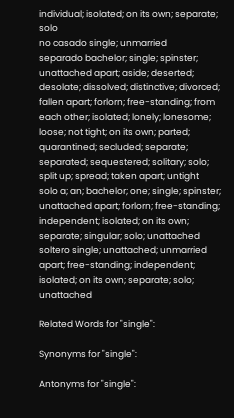individual; isolated; on its own; separate; solo
no casado single; unmarried
separado bachelor; single; spinster; unattached apart; aside; deserted; desolate; dissolved; distinctive; divorced; fallen apart; forlorn; free-standing; from each other; isolated; lonely; lonesome; loose; not tight; on its own; parted; quarantined; secluded; separate; separated; sequestered; solitary; solo; split up; spread; taken apart; untight
solo a; an; bachelor; one; single; spinster; unattached apart; forlorn; free-standing; independent; isolated; on its own; separate; singular; solo; unattached
soltero single; unattached; unmarried apart; free-standing; independent; isolated; on its own; separate; solo; unattached

Related Words for "single":

Synonyms for "single":

Antonyms for "single":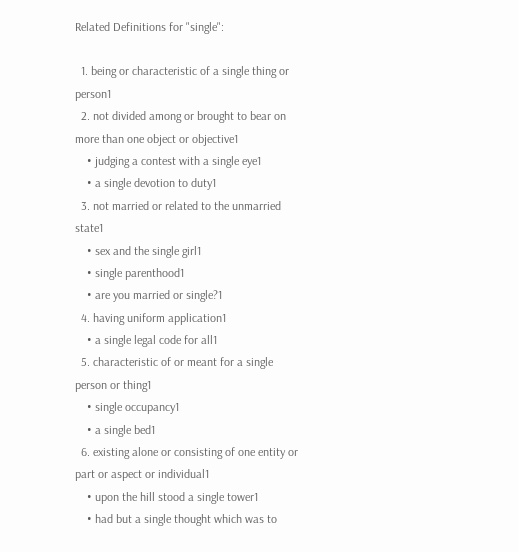Related Definitions for "single":

  1. being or characteristic of a single thing or person1
  2. not divided among or brought to bear on more than one object or objective1
    • judging a contest with a single eye1
    • a single devotion to duty1
  3. not married or related to the unmarried state1
    • sex and the single girl1
    • single parenthood1
    • are you married or single?1
  4. having uniform application1
    • a single legal code for all1
  5. characteristic of or meant for a single person or thing1
    • single occupancy1
    • a single bed1
  6. existing alone or consisting of one entity or part or aspect or individual1
    • upon the hill stood a single tower1
    • had but a single thought which was to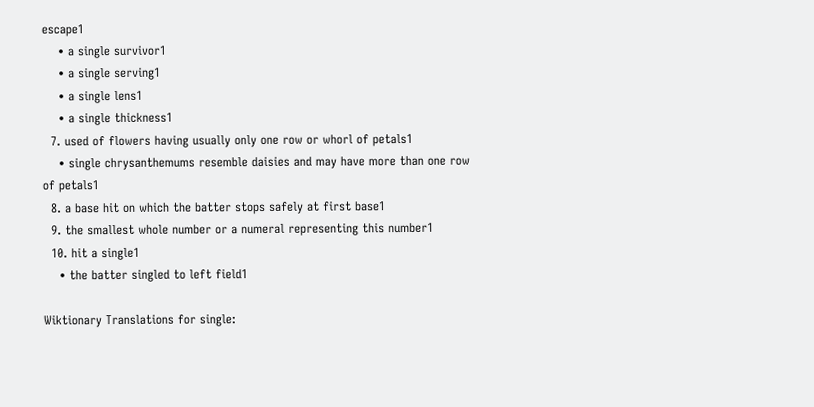escape1
    • a single survivor1
    • a single serving1
    • a single lens1
    • a single thickness1
  7. used of flowers having usually only one row or whorl of petals1
    • single chrysanthemums resemble daisies and may have more than one row of petals1
  8. a base hit on which the batter stops safely at first base1
  9. the smallest whole number or a numeral representing this number1
  10. hit a single1
    • the batter singled to left field1

Wiktionary Translations for single: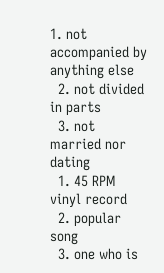1. not accompanied by anything else
  2. not divided in parts
  3. not married nor dating
  1. 45 RPM vinyl record
  2. popular song
  3. one who is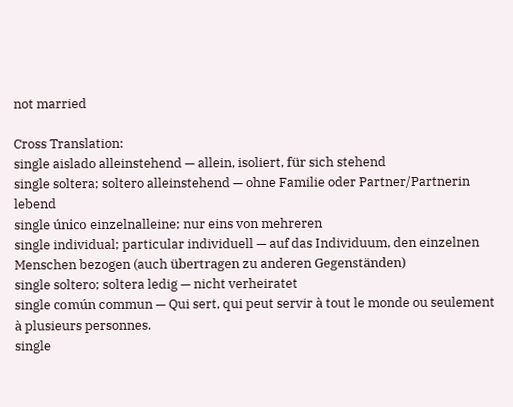not married

Cross Translation:
single aislado alleinstehend — allein, isoliert, für sich stehend
single soltera; soltero alleinstehend — ohne Familie oder Partner/Partnerin lebend
single único einzelnalleine; nur eins von mehreren
single individual; particular individuell — auf das Individuum, den einzelnen Menschen bezogen (auch übertragen zu anderen Gegenständen)
single soltero; soltera ledig — nicht verheiratet
single común commun — Qui sert, qui peut servir à tout le monde ou seulement à plusieurs personnes.
single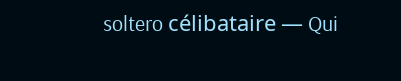soltero célibataire — Qui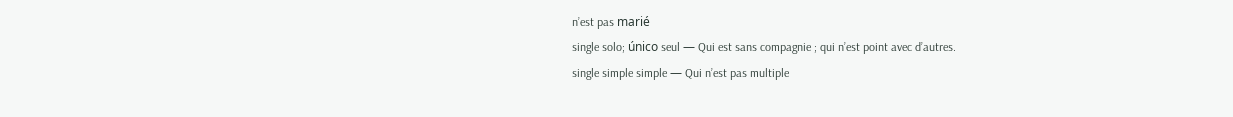n’est pas marié
single solo; único seul — Qui est sans compagnie ; qui n’est point avec d’autres.
single simple simple — Qui n’est pas multiple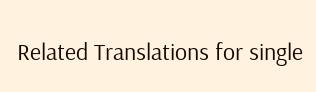Related Translations for single